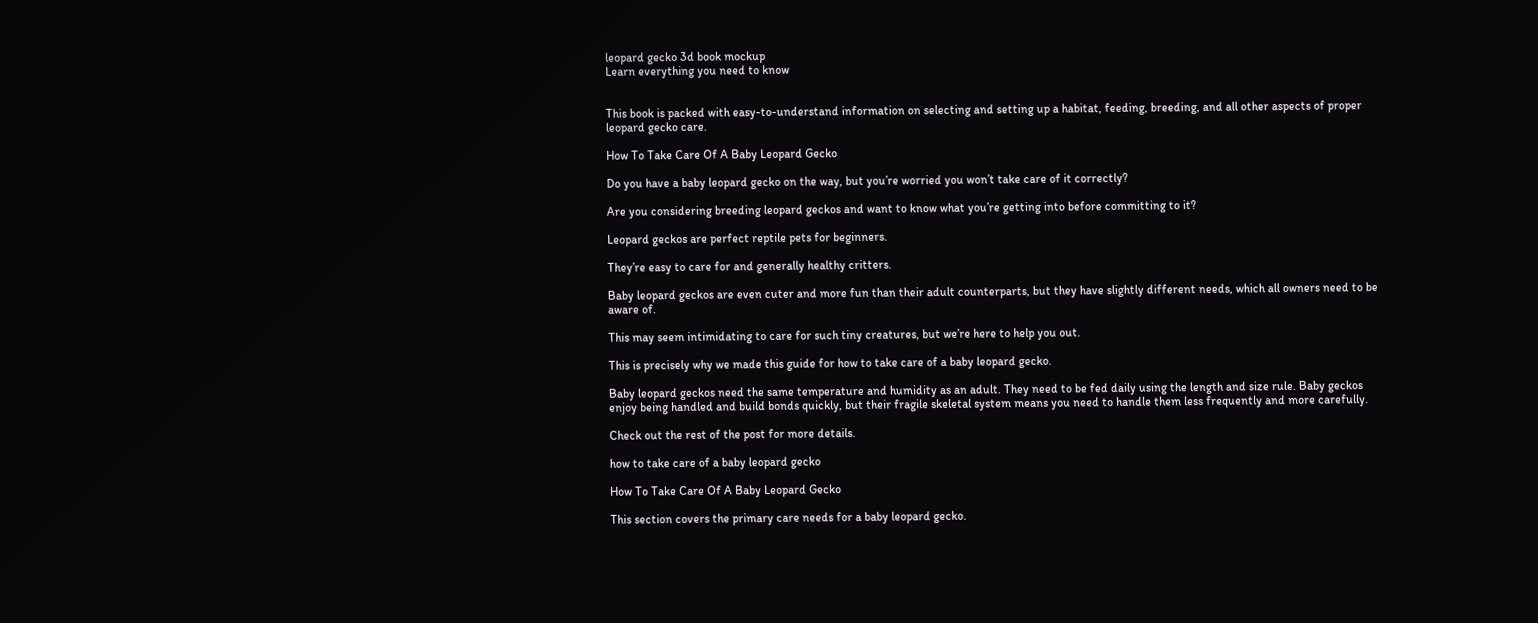leopard gecko 3d book mockup
Learn everything you need to know


This book is packed with easy-to-understand information on selecting and setting up a habitat, feeding, breeding, and all other aspects of proper leopard gecko care.

How To Take Care Of A Baby Leopard Gecko

Do you have a baby leopard gecko on the way, but you’re worried you won’t take care of it correctly?

Are you considering breeding leopard geckos and want to know what you’re getting into before committing to it?

Leopard geckos are perfect reptile pets for beginners.

They’re easy to care for and generally healthy critters.

Baby leopard geckos are even cuter and more fun than their adult counterparts, but they have slightly different needs, which all owners need to be aware of.

This may seem intimidating to care for such tiny creatures, but we’re here to help you out.

This is precisely why we made this guide for how to take care of a baby leopard gecko.

Baby leopard geckos need the same temperature and humidity as an adult. They need to be fed daily using the length and size rule. Baby geckos enjoy being handled and build bonds quickly, but their fragile skeletal system means you need to handle them less frequently and more carefully.

Check out the rest of the post for more details.

how to take care of a baby leopard gecko

How To Take Care Of A Baby Leopard Gecko

This section covers the primary care needs for a baby leopard gecko.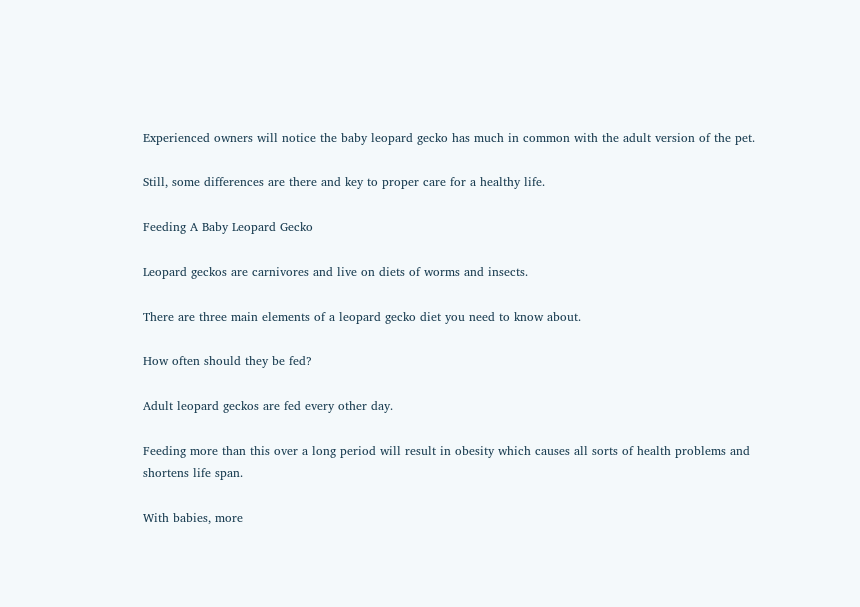Experienced owners will notice the baby leopard gecko has much in common with the adult version of the pet.

Still, some differences are there and key to proper care for a healthy life.

Feeding A Baby Leopard Gecko

Leopard geckos are carnivores and live on diets of worms and insects.

There are three main elements of a leopard gecko diet you need to know about.

How often should they be fed?

Adult leopard geckos are fed every other day.

Feeding more than this over a long period will result in obesity which causes all sorts of health problems and shortens life span.

With babies, more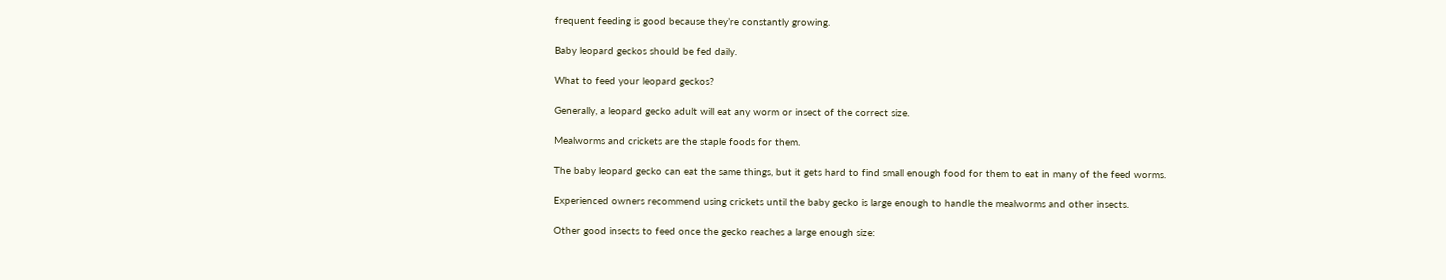frequent feeding is good because they’re constantly growing.

Baby leopard geckos should be fed daily.

What to feed your leopard geckos?

Generally, a leopard gecko adult will eat any worm or insect of the correct size.

Mealworms and crickets are the staple foods for them.

The baby leopard gecko can eat the same things, but it gets hard to find small enough food for them to eat in many of the feed worms.

Experienced owners recommend using crickets until the baby gecko is large enough to handle the mealworms and other insects.

Other good insects to feed once the gecko reaches a large enough size: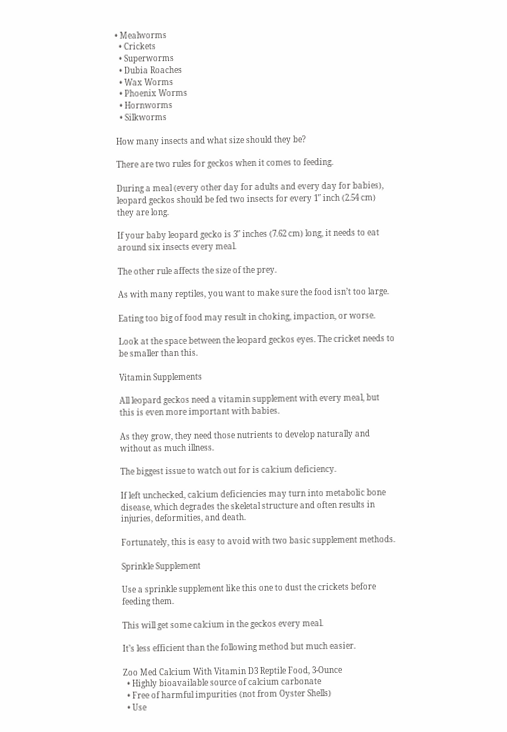• Mealworms
  • Crickets
  • Superworms
  • Dubia Roaches
  • Wax Worms
  • Phoenix Worms
  • Hornworms
  • Silkworms

How many insects and what size should they be?

There are two rules for geckos when it comes to feeding.

During a meal (every other day for adults and every day for babies), leopard geckos should be fed two insects for every 1″ inch (2.54 cm) they are long.

If your baby leopard gecko is 3″ inches (7.62 cm) long, it needs to eat around six insects every meal.

The other rule affects the size of the prey.

As with many reptiles, you want to make sure the food isn’t too large.

Eating too big of food may result in choking, impaction, or worse.

Look at the space between the leopard geckos eyes. The cricket needs to be smaller than this.

Vitamin Supplements

All leopard geckos need a vitamin supplement with every meal, but this is even more important with babies.

As they grow, they need those nutrients to develop naturally and without as much illness.

The biggest issue to watch out for is calcium deficiency.

If left unchecked, calcium deficiencies may turn into metabolic bone disease, which degrades the skeletal structure and often results in injuries, deformities, and death.

Fortunately, this is easy to avoid with two basic supplement methods.

Sprinkle Supplement

Use a sprinkle supplement like this one to dust the crickets before feeding them.

This will get some calcium in the geckos every meal.

It’s less efficient than the following method but much easier.

Zoo Med Calcium With Vitamin D3 Reptile Food, 3-Ounce
  • Highly bioavailable source of calcium carbonate
  • Free of harmful impurities (not from Oyster Shells)
  • Use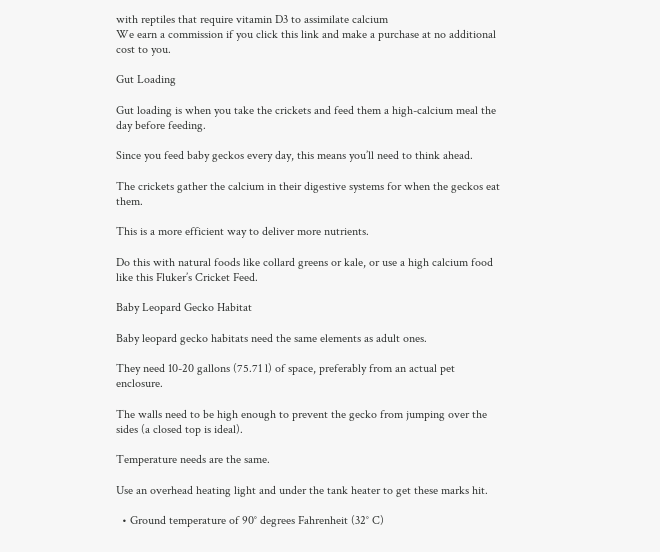with reptiles that require vitamin D3 to assimilate calcium
We earn a commission if you click this link and make a purchase at no additional cost to you.

Gut Loading

Gut loading is when you take the crickets and feed them a high-calcium meal the day before feeding.

Since you feed baby geckos every day, this means you’ll need to think ahead.

The crickets gather the calcium in their digestive systems for when the geckos eat them.

This is a more efficient way to deliver more nutrients.

Do this with natural foods like collard greens or kale, or use a high calcium food like this Fluker’s Cricket Feed.

Baby Leopard Gecko Habitat

Baby leopard gecko habitats need the same elements as adult ones.

They need 10-20 gallons (75.71 l) of space, preferably from an actual pet enclosure.

The walls need to be high enough to prevent the gecko from jumping over the sides (a closed top is ideal).

Temperature needs are the same.

Use an overhead heating light and under the tank heater to get these marks hit.

  • Ground temperature of 90° degrees Fahrenheit (32° C)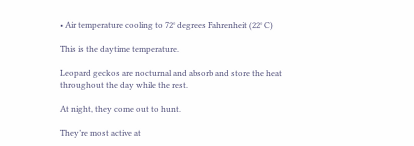• Air temperature cooling to 72° degrees Fahrenheit (22° C)

This is the daytime temperature.

Leopard geckos are nocturnal and absorb and store the heat throughout the day while the rest.

At night, they come out to hunt.

They’re most active at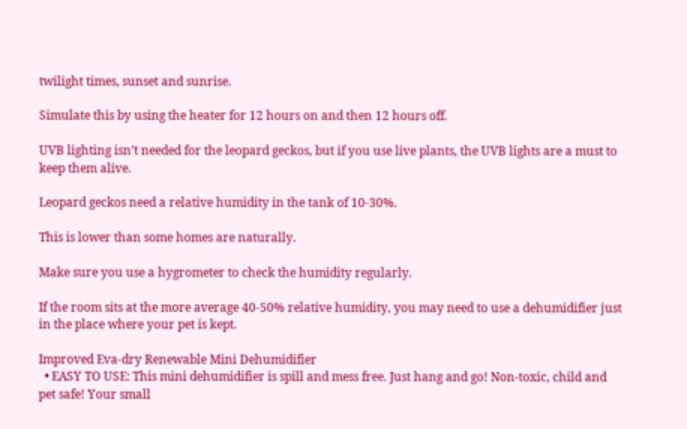twilight times, sunset and sunrise.

Simulate this by using the heater for 12 hours on and then 12 hours off.

UVB lighting isn’t needed for the leopard geckos, but if you use live plants, the UVB lights are a must to keep them alive.

Leopard geckos need a relative humidity in the tank of 10-30%.

This is lower than some homes are naturally.

Make sure you use a hygrometer to check the humidity regularly.

If the room sits at the more average 40-50% relative humidity, you may need to use a dehumidifier just in the place where your pet is kept.

Improved Eva-dry Renewable Mini Dehumidifier
  • EASY TO USE: This mini dehumidifier is spill and mess free. Just hang and go! Non-toxic, child and pet safe! Your small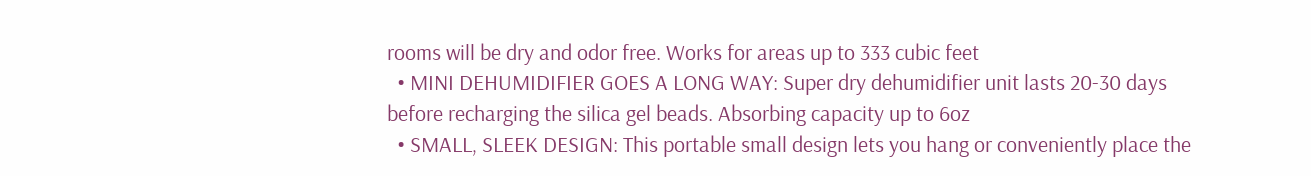rooms will be dry and odor free. Works for areas up to 333 cubic feet
  • MINI DEHUMIDIFIER GOES A LONG WAY: Super dry dehumidifier unit lasts 20-30 days before recharging the silica gel beads. Absorbing capacity up to 6oz
  • SMALL, SLEEK DESIGN: This portable small design lets you hang or conveniently place the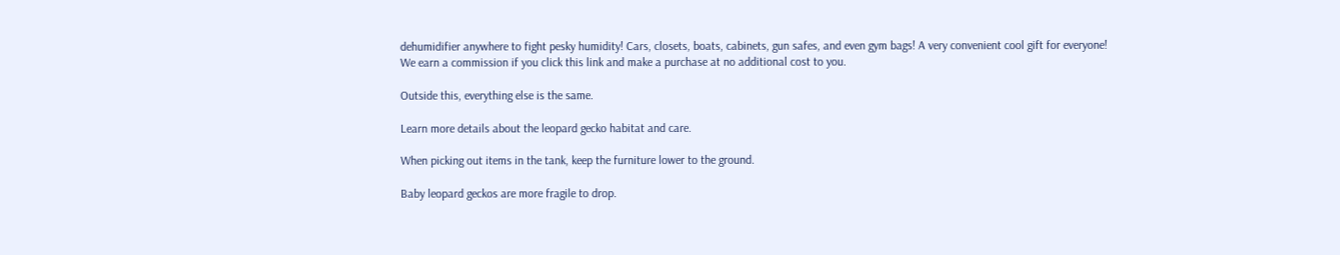dehumidifier anywhere to fight pesky humidity! Cars, closets, boats, cabinets, gun safes, and even gym bags! A very convenient cool gift for everyone!
We earn a commission if you click this link and make a purchase at no additional cost to you.

Outside this, everything else is the same.

Learn more details about the leopard gecko habitat and care.

When picking out items in the tank, keep the furniture lower to the ground.

Baby leopard geckos are more fragile to drop.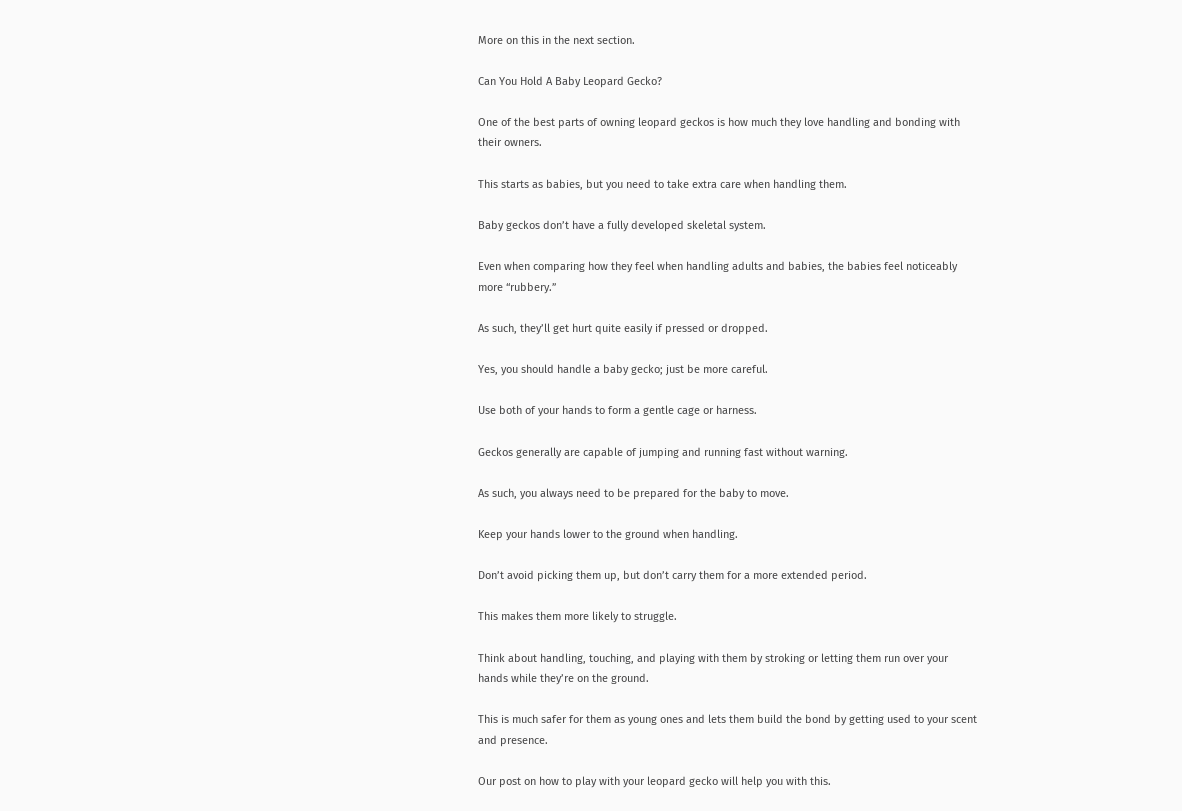More on this in the next section.

Can You Hold A Baby Leopard Gecko?

One of the best parts of owning leopard geckos is how much they love handling and bonding with their owners.

This starts as babies, but you need to take extra care when handling them.

Baby geckos don’t have a fully developed skeletal system.

Even when comparing how they feel when handling adults and babies, the babies feel noticeably more “rubbery.”

As such, they’ll get hurt quite easily if pressed or dropped.

Yes, you should handle a baby gecko; just be more careful.

Use both of your hands to form a gentle cage or harness.

Geckos generally are capable of jumping and running fast without warning.

As such, you always need to be prepared for the baby to move.

Keep your hands lower to the ground when handling.

Don’t avoid picking them up, but don’t carry them for a more extended period.

This makes them more likely to struggle.

Think about handling, touching, and playing with them by stroking or letting them run over your hands while they’re on the ground.

This is much safer for them as young ones and lets them build the bond by getting used to your scent and presence.

Our post on how to play with your leopard gecko will help you with this.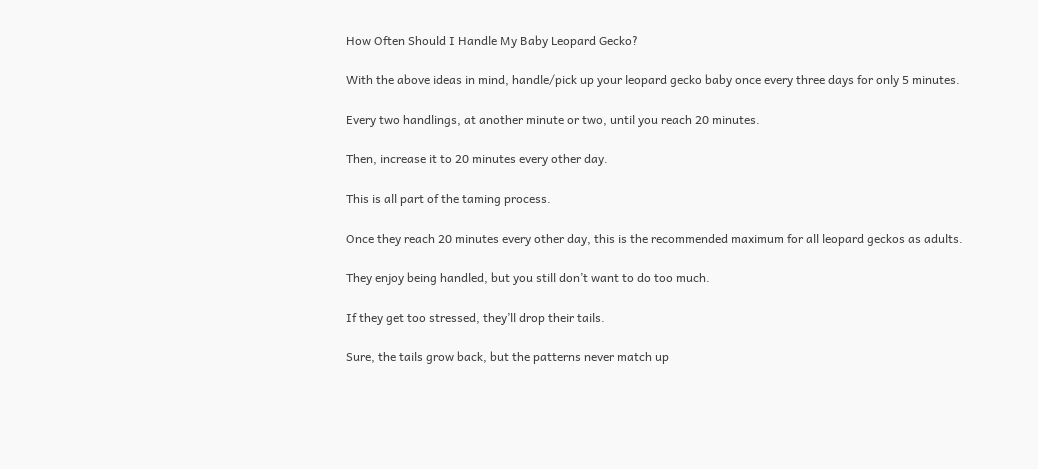How Often Should I Handle My Baby Leopard Gecko?

With the above ideas in mind, handle/pick up your leopard gecko baby once every three days for only 5 minutes.

Every two handlings, at another minute or two, until you reach 20 minutes.

Then, increase it to 20 minutes every other day.

This is all part of the taming process.

Once they reach 20 minutes every other day, this is the recommended maximum for all leopard geckos as adults.

They enjoy being handled, but you still don’t want to do too much.

If they get too stressed, they’ll drop their tails.

Sure, the tails grow back, but the patterns never match up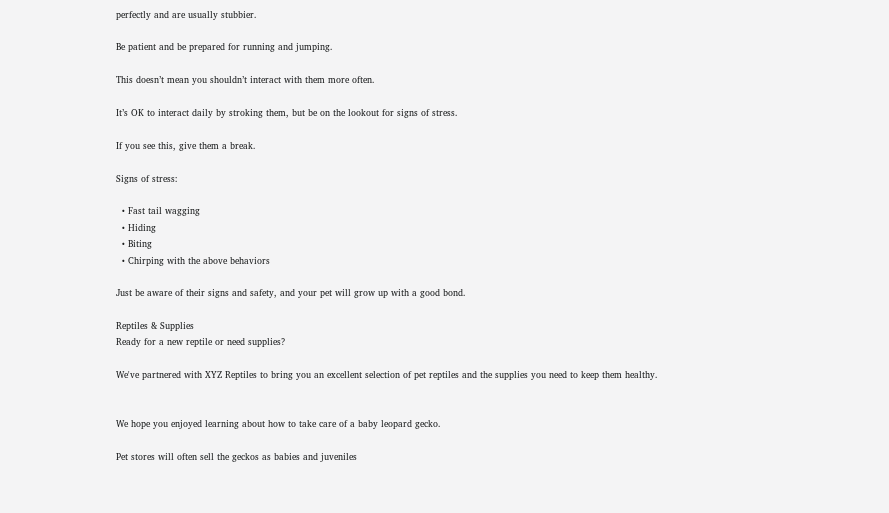perfectly and are usually stubbier.

Be patient and be prepared for running and jumping.

This doesn’t mean you shouldn’t interact with them more often.

It’s OK to interact daily by stroking them, but be on the lookout for signs of stress.

If you see this, give them a break.

Signs of stress:

  • Fast tail wagging
  • Hiding
  • Biting
  • Chirping with the above behaviors

Just be aware of their signs and safety, and your pet will grow up with a good bond.

Reptiles & Supplies
Ready for a new reptile or need supplies?

We've partnered with XYZ Reptiles to bring you an excellent selection of pet reptiles and the supplies you need to keep them healthy.


We hope you enjoyed learning about how to take care of a baby leopard gecko.

Pet stores will often sell the geckos as babies and juveniles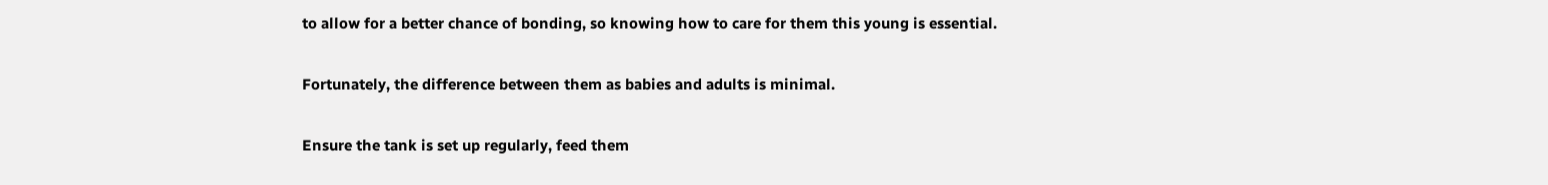to allow for a better chance of bonding, so knowing how to care for them this young is essential.

Fortunately, the difference between them as babies and adults is minimal.

Ensure the tank is set up regularly, feed them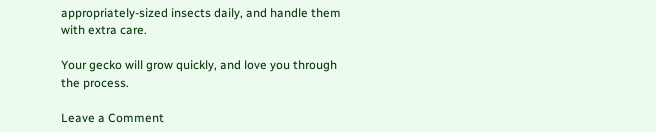appropriately-sized insects daily, and handle them with extra care.

Your gecko will grow quickly, and love you through the process.

Leave a Comment